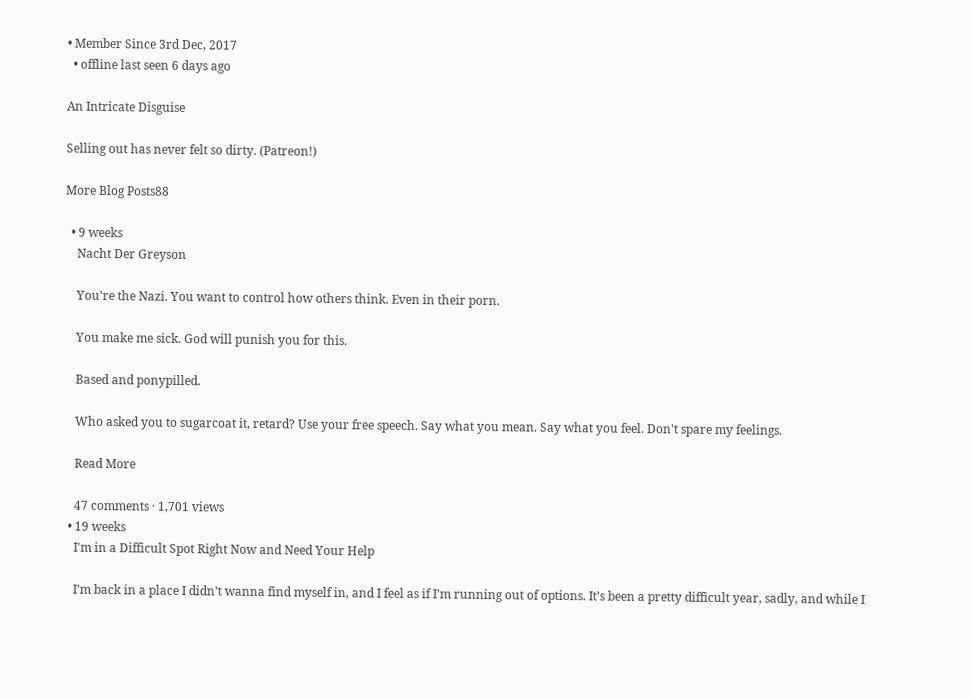• Member Since 3rd Dec, 2017
  • offline last seen 6 days ago

An Intricate Disguise

Selling out has never felt so dirty. (Patreon!)

More Blog Posts88

  • 9 weeks
    Nacht Der Greyson

    You're the Nazi. You want to control how others think. Even in their porn.

    You make me sick. God will punish you for this.

    Based and ponypilled.

    Who asked you to sugarcoat it, retard? Use your free speech. Say what you mean. Say what you feel. Don't spare my feelings.

    Read More

    47 comments · 1,701 views
  • 19 weeks
    I'm in a Difficult Spot Right Now and Need Your Help

    I’m back in a place I didn’t wanna find myself in, and I feel as if I’m running out of options. It’s been a pretty difficult year, sadly, and while I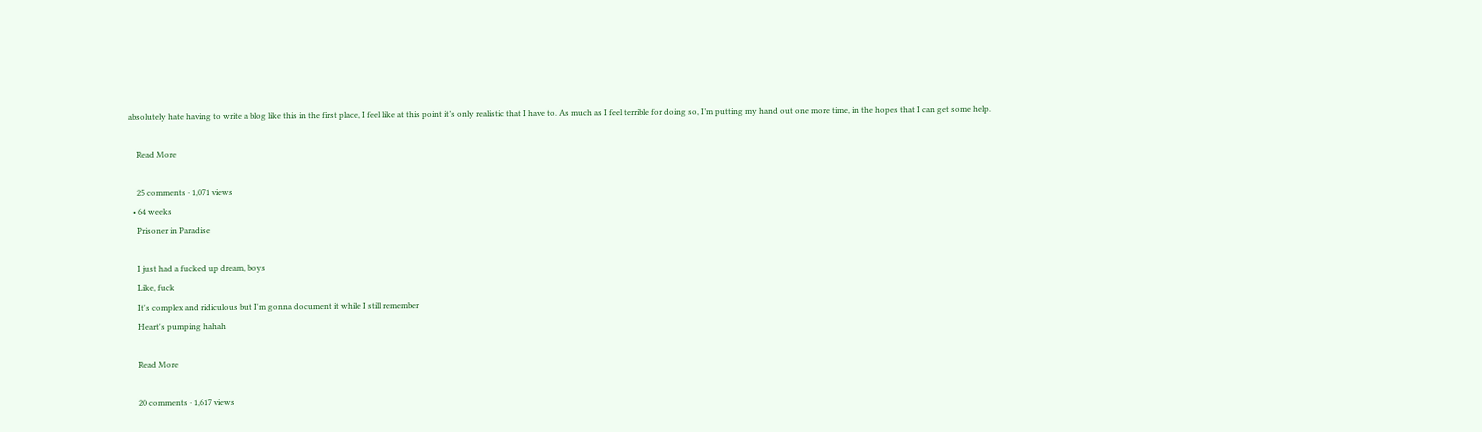absolutely hate having to write a blog like this in the first place, I feel like at this point it’s only realistic that I have to. As much as I feel terrible for doing so, I’m putting my hand out one more time, in the hopes that I can get some help.

    Read More

    25 comments · 1,071 views
  • 64 weeks
    Prisoner in Paradise

    I just had a fucked up dream, boys
    Like, fuck
    It's complex and ridiculous but I'm gonna document it while I still remember
    Heart's pumping hahah

    Read More

    20 comments · 1,617 views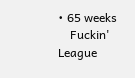• 65 weeks
    Fuckin' League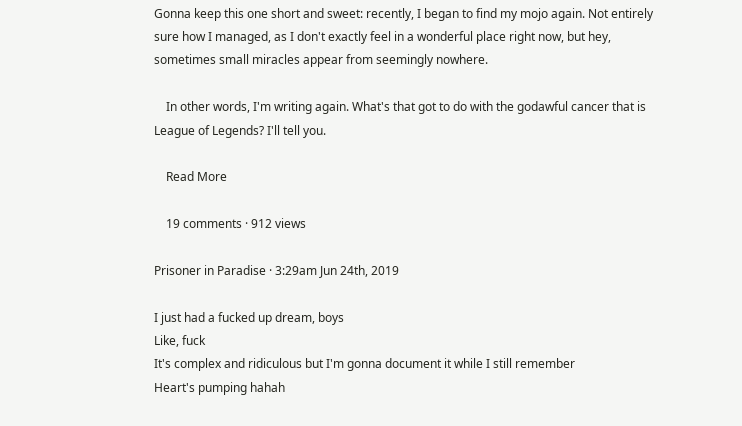Gonna keep this one short and sweet: recently, I began to find my mojo again. Not entirely sure how I managed, as I don't exactly feel in a wonderful place right now, but hey, sometimes small miracles appear from seemingly nowhere.

    In other words, I'm writing again. What's that got to do with the godawful cancer that is League of Legends? I'll tell you.

    Read More

    19 comments · 912 views

Prisoner in Paradise · 3:29am Jun 24th, 2019

I just had a fucked up dream, boys
Like, fuck
It's complex and ridiculous but I'm gonna document it while I still remember
Heart's pumping hahah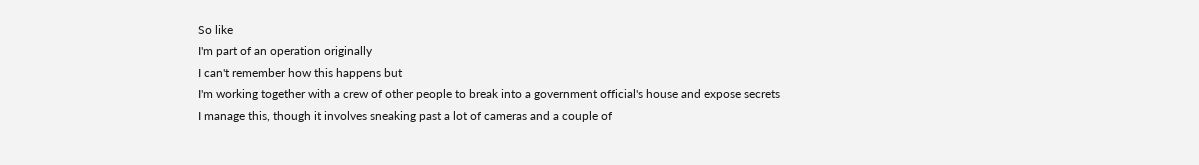So like
I'm part of an operation originally
I can't remember how this happens but
I'm working together with a crew of other people to break into a government official's house and expose secrets
I manage this, though it involves sneaking past a lot of cameras and a couple of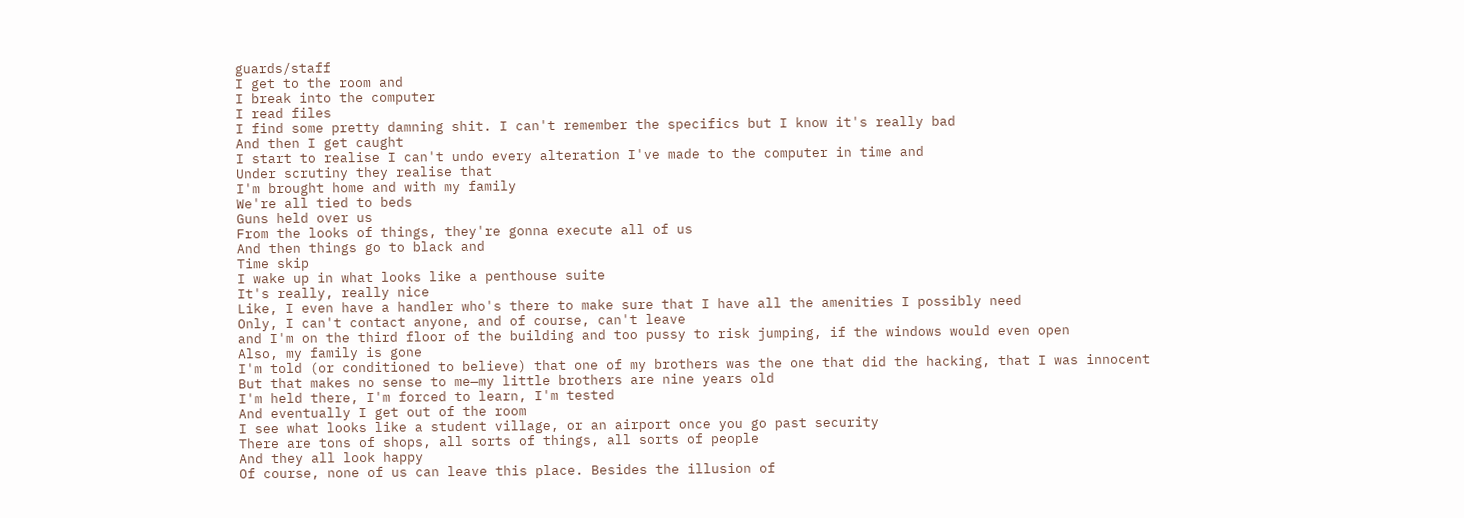guards/staff
I get to the room and
I break into the computer
I read files
I find some pretty damning shit. I can't remember the specifics but I know it's really bad
And then I get caught
I start to realise I can't undo every alteration I've made to the computer in time and
Under scrutiny they realise that
I'm brought home and with my family
We're all tied to beds
Guns held over us
From the looks of things, they're gonna execute all of us
And then things go to black and
Time skip
I wake up in what looks like a penthouse suite
It's really, really nice
Like, I even have a handler who's there to make sure that I have all the amenities I possibly need
Only, I can't contact anyone, and of course, can't leave
and I'm on the third floor of the building and too pussy to risk jumping, if the windows would even open
Also, my family is gone
I'm told (or conditioned to believe) that one of my brothers was the one that did the hacking, that I was innocent
But that makes no sense to me—my little brothers are nine years old
I'm held there, I'm forced to learn, I'm tested
And eventually I get out of the room
I see what looks like a student village, or an airport once you go past security
There are tons of shops, all sorts of things, all sorts of people
And they all look happy
Of course, none of us can leave this place. Besides the illusion of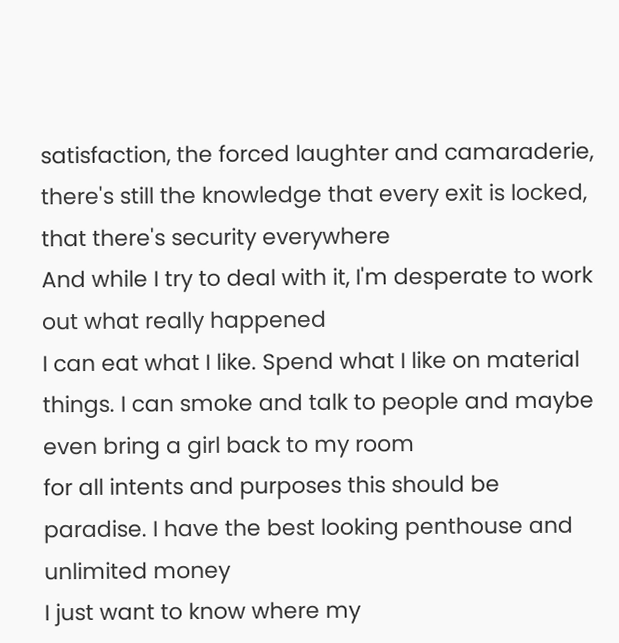satisfaction, the forced laughter and camaraderie, there's still the knowledge that every exit is locked, that there's security everywhere
And while I try to deal with it, I'm desperate to work out what really happened
I can eat what I like. Spend what I like on material things. I can smoke and talk to people and maybe even bring a girl back to my room
for all intents and purposes this should be paradise. I have the best looking penthouse and unlimited money
I just want to know where my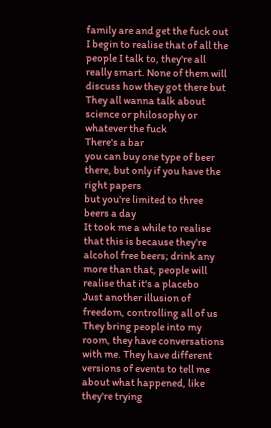family are and get the fuck out
I begin to realise that of all the people I talk to, they're all really smart. None of them will discuss how they got there but
They all wanna talk about science or philosophy or whatever the fuck
There's a bar
you can buy one type of beer there, but only if you have the right papers
but you're limited to three beers a day
It took me a while to realise that this is because they're alcohol free beers; drink any more than that, people will realise that it's a placebo
Just another illusion of freedom, controlling all of us
They bring people into my room, they have conversations with me. They have different versions of events to tell me about what happened, like they're trying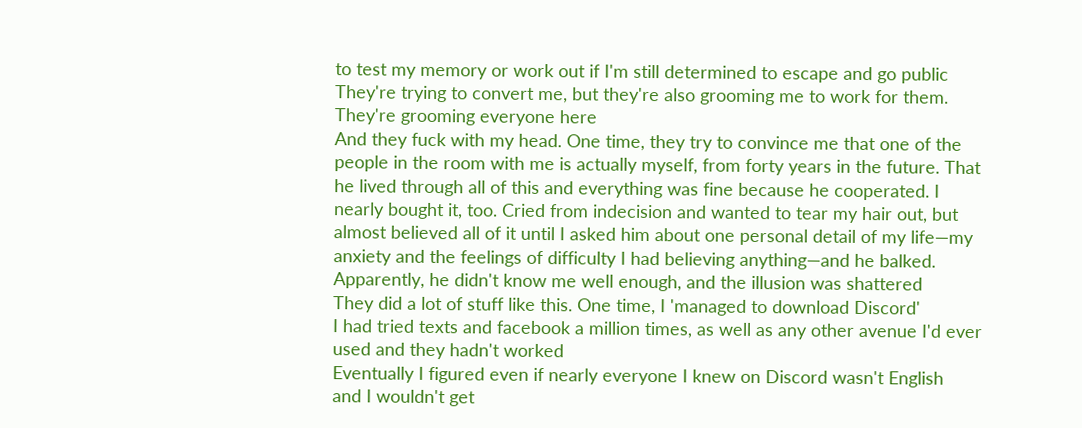to test my memory or work out if I'm still determined to escape and go public
They're trying to convert me, but they're also grooming me to work for them. They're grooming everyone here
And they fuck with my head. One time, they try to convince me that one of the people in the room with me is actually myself, from forty years in the future. That he lived through all of this and everything was fine because he cooperated. I nearly bought it, too. Cried from indecision and wanted to tear my hair out, but almost believed all of it until I asked him about one personal detail of my life—my anxiety and the feelings of difficulty I had believing anything—and he balked. Apparently, he didn't know me well enough, and the illusion was shattered
They did a lot of stuff like this. One time, I 'managed to download Discord'
I had tried texts and facebook a million times, as well as any other avenue I'd ever used and they hadn't worked
Eventually I figured even if nearly everyone I knew on Discord wasn't English
and I wouldn't get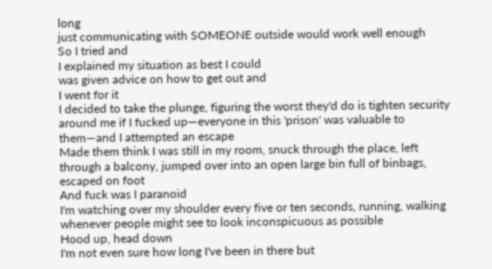long
just communicating with SOMEONE outside would work well enough
So I tried and
I explained my situation as best I could
was given advice on how to get out and
I went for it
I decided to take the plunge, figuring the worst they'd do is tighten security around me if I fucked up—everyone in this 'prison' was valuable to them—and I attempted an escape
Made them think I was still in my room, snuck through the place, left through a balcony, jumped over into an open large bin full of binbags, escaped on foot
And fuck was I paranoid
I'm watching over my shoulder every five or ten seconds, running, walking whenever people might see to look inconspicuous as possible
Hood up, head down
I'm not even sure how long I've been in there but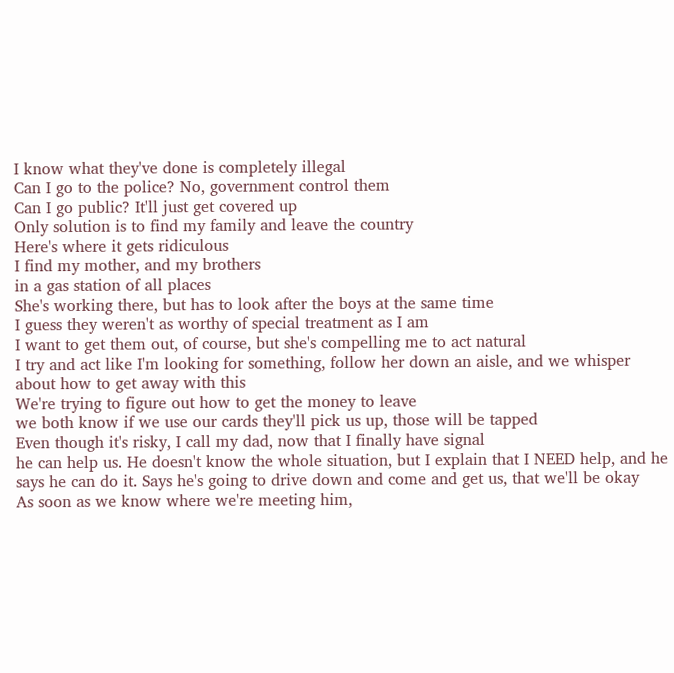I know what they've done is completely illegal
Can I go to the police? No, government control them
Can I go public? It'll just get covered up
Only solution is to find my family and leave the country
Here's where it gets ridiculous
I find my mother, and my brothers
in a gas station of all places
She's working there, but has to look after the boys at the same time
I guess they weren't as worthy of special treatment as I am
I want to get them out, of course, but she's compelling me to act natural
I try and act like I'm looking for something, follow her down an aisle, and we whisper about how to get away with this
We're trying to figure out how to get the money to leave
we both know if we use our cards they'll pick us up, those will be tapped
Even though it's risky, I call my dad, now that I finally have signal
he can help us. He doesn't know the whole situation, but I explain that I NEED help, and he says he can do it. Says he's going to drive down and come and get us, that we'll be okay
As soon as we know where we're meeting him,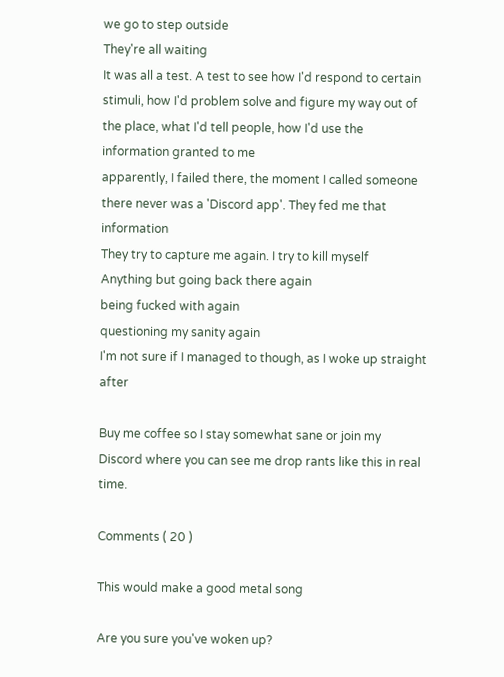we go to step outside
They're all waiting
It was all a test. A test to see how I'd respond to certain stimuli, how I'd problem solve and figure my way out of the place, what I'd tell people, how I'd use the information granted to me
apparently, I failed there, the moment I called someone
there never was a 'Discord app'. They fed me that information
They try to capture me again. I try to kill myself
Anything but going back there again
being fucked with again
questioning my sanity again
I'm not sure if I managed to though, as I woke up straight after

Buy me coffee so I stay somewhat sane or join my Discord where you can see me drop rants like this in real time.

Comments ( 20 )

This would make a good metal song

Are you sure you've woken up?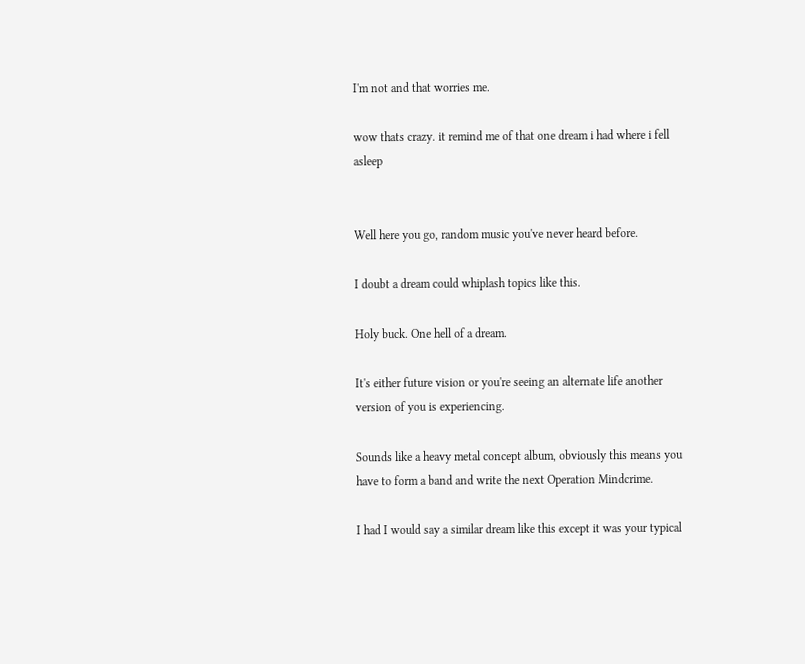I'm not and that worries me.

wow thats crazy. it remind me of that one dream i had where i fell asleep


Well here you go, random music you've never heard before.

I doubt a dream could whiplash topics like this.

Holy buck. One hell of a dream.

It's either future vision or you're seeing an alternate life another version of you is experiencing.

Sounds like a heavy metal concept album, obviously this means you have to form a band and write the next Operation Mindcrime.

I had I would say a similar dream like this except it was your typical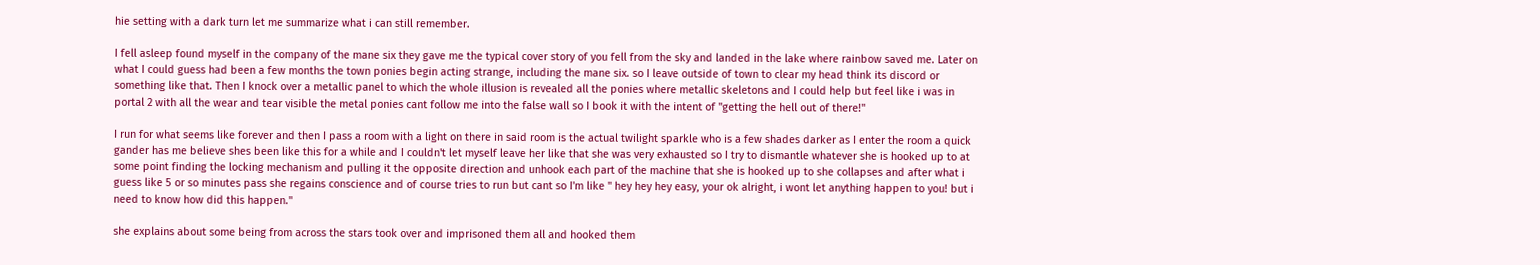hie setting with a dark turn let me summarize what i can still remember.

I fell asleep found myself in the company of the mane six they gave me the typical cover story of you fell from the sky and landed in the lake where rainbow saved me. Later on what I could guess had been a few months the town ponies begin acting strange, including the mane six. so I leave outside of town to clear my head think its discord or something like that. Then I knock over a metallic panel to which the whole illusion is revealed all the ponies where metallic skeletons and I could help but feel like i was in portal 2 with all the wear and tear visible the metal ponies cant follow me into the false wall so I book it with the intent of "getting the hell out of there!"

I run for what seems like forever and then I pass a room with a light on there in said room is the actual twilight sparkle who is a few shades darker as I enter the room a quick gander has me believe shes been like this for a while and I couldn't let myself leave her like that she was very exhausted so I try to dismantle whatever she is hooked up to at some point finding the locking mechanism and pulling it the opposite direction and unhook each part of the machine that she is hooked up to she collapses and after what i guess like 5 or so minutes pass she regains conscience and of course tries to run but cant so I'm like " hey hey hey easy, your ok alright, i wont let anything happen to you! but i need to know how did this happen."

she explains about some being from across the stars took over and imprisoned them all and hooked them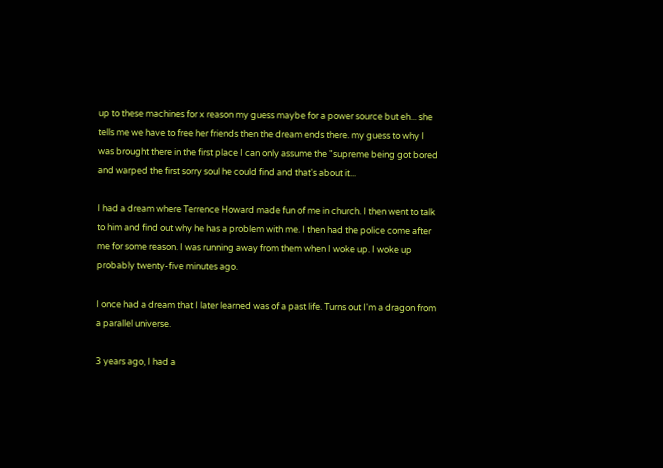up to these machines for x reason my guess maybe for a power source but eh... she tells me we have to free her friends then the dream ends there. my guess to why I was brought there in the first place I can only assume the "supreme being got bored and warped the first sorry soul he could find and that's about it...

I had a dream where Terrence Howard made fun of me in church. I then went to talk to him and find out why he has a problem with me. I then had the police come after me for some reason. I was running away from them when I woke up. I woke up probably twenty-five minutes ago.

I once had a dream that I later learned was of a past life. Turns out I'm a dragon from a parallel universe.

3 years ago, I had a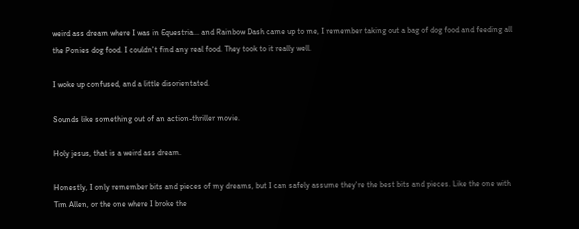weird ass dream where I was in Equestria... and Rainbow Dash came up to me, I remember taking out a bag of dog food and feeding all the Ponies dog food. I couldn't find any real food. They took to it really well.

I woke up confused, and a little disorientated.

Sounds like something out of an action-thriller movie.

Holy jesus, that is a weird ass dream.

Honestly, I only remember bits and pieces of my dreams, but I can safely assume they're the best bits and pieces. Like the one with Tim Allen, or the one where I broke the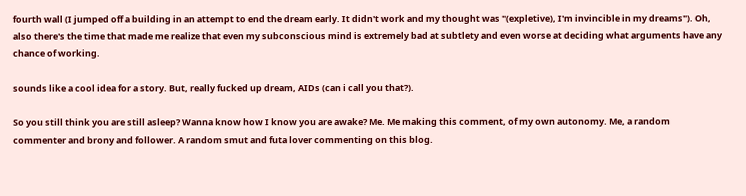fourth wall (I jumped off a building in an attempt to end the dream early. It didn't work and my thought was "(expletive), I'm invincible in my dreams"). Oh, also there's the time that made me realize that even my subconscious mind is extremely bad at subtlety and even worse at deciding what arguments have any chance of working.

sounds like a cool idea for a story. But, really fucked up dream, AIDs (can i call you that?).

So you still think you are still asleep? Wanna know how I know you are awake? Me. Me making this comment, of my own autonomy. Me, a random commenter and brony and follower. A random smut and futa lover commenting on this blog.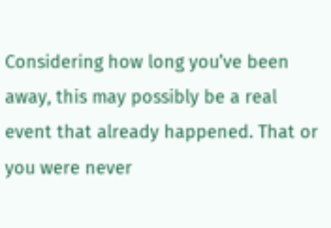Considering how long you’ve been away, this may possibly be a real event that already happened. That or you were never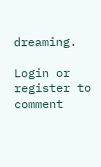dreaming.

Login or register to comment